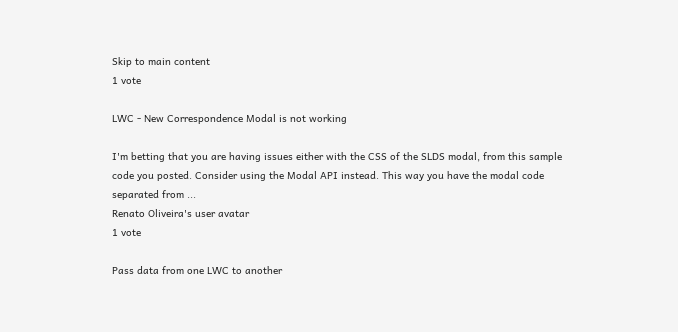Skip to main content
1 vote

LWC - New Correspondence Modal is not working

I'm betting that you are having issues either with the CSS of the SLDS modal, from this sample code you posted. Consider using the Modal API instead. This way you have the modal code separated from ...
Renato Oliveira's user avatar
1 vote

Pass data from one LWC to another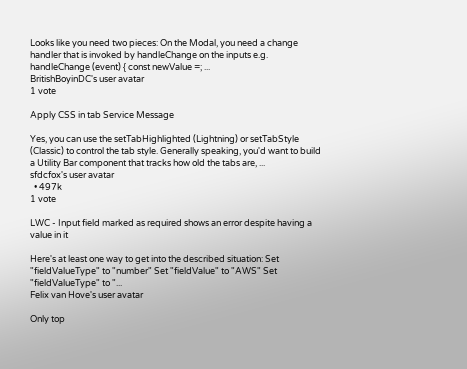Looks like you need two pieces: On the Modal, you need a change handler that is invoked by handleChange on the inputs e.g. handleChange (event) { const newValue =; ...
BritishBoyinDC's user avatar
1 vote

Apply CSS in tab Service Message

Yes, you can use the setTabHighlighted (Lightning) or setTabStyle (Classic) to control the tab style. Generally speaking, you'd want to build a Utility Bar component that tracks how old the tabs are, ...
sfdcfox's user avatar
  • 497k
1 vote

LWC - Input field marked as required shows an error despite having a value in it

Here's at least one way to get into the described situation: Set "fieldValueType" to "number" Set "fieldValue" to "AWS" Set "fieldValueType" to "...
Felix van Hove's user avatar

Only top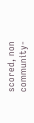scored, non community-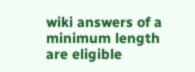wiki answers of a minimum length are eligible